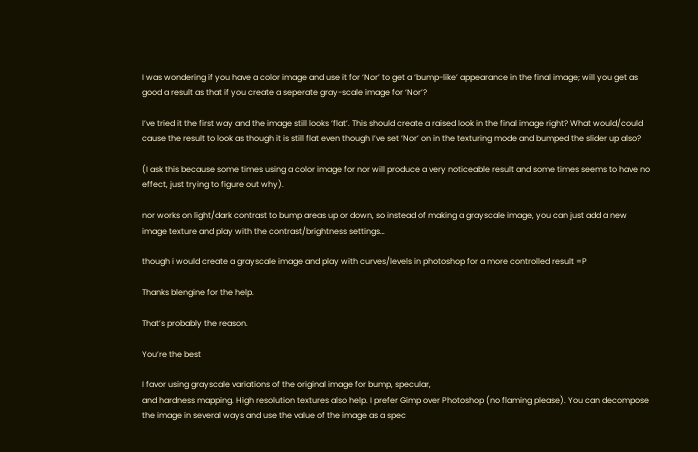I was wondering if you have a color image and use it for ‘Nor’ to get a ‘bump-like’ appearance in the final image; will you get as good a result as that if you create a seperate gray-scale image for ‘Nor’?

I’ve tried it the first way and the image still looks ‘flat’. This should create a raised look in the final image right? What would/could cause the result to look as though it is still flat even though I’ve set ‘Nor’ on in the texturing mode and bumped the slider up also?

(I ask this because some times using a color image for nor will produce a very noticeable result and some times seems to have no effect, just trying to figure out why).

nor works on light/dark contrast to bump areas up or down, so instead of making a grayscale image, you can just add a new image texture and play with the contrast/brightness settings…

though i would create a grayscale image and play with curves/levels in photoshop for a more controlled result =P

Thanks blengine for the help.

That’s probably the reason.

You’re the best

I favor using grayscale variations of the original image for bump, specular,
and hardness mapping. High resolution textures also help. I prefer Gimp over Photoshop (no flaming please). You can decompose the image in several ways and use the value of the image as a spec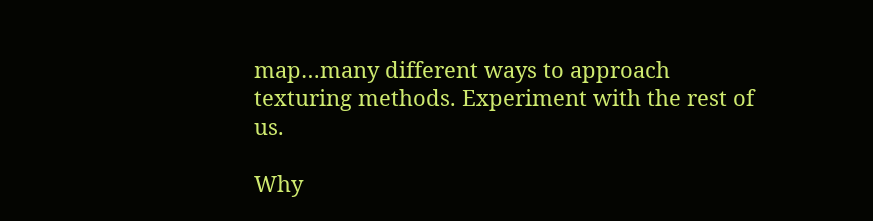map…many different ways to approach texturing methods. Experiment with the rest of us.

Why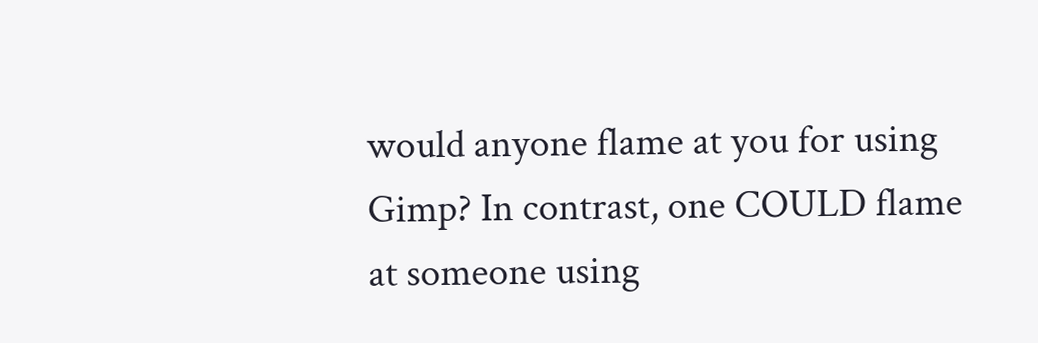would anyone flame at you for using Gimp? In contrast, one COULD flame at someone using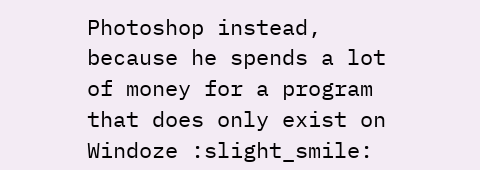Photoshop instead, because he spends a lot of money for a program that does only exist on Windoze :slight_smile: